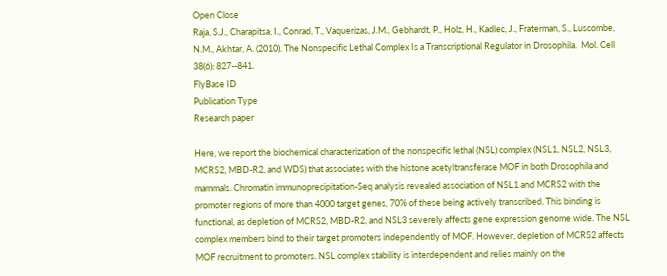Open Close
Raja, S.J., Charapitsa, I., Conrad, T., Vaquerizas, J.M., Gebhardt, P., Holz, H., Kadlec, J., Fraterman, S., Luscombe, N.M., Akhtar, A. (2010). The Nonspecific Lethal Complex Is a Transcriptional Regulator in Drosophila.  Mol. Cell 38(6): 827--841.
FlyBase ID
Publication Type
Research paper

Here, we report the biochemical characterization of the nonspecific lethal (NSL) complex (NSL1, NSL2, NSL3, MCRS2, MBD-R2, and WDS) that associates with the histone acetyltransferase MOF in both Drosophila and mammals. Chromatin immunoprecipitation-Seq analysis revealed association of NSL1 and MCRS2 with the promoter regions of more than 4000 target genes, 70% of these being actively transcribed. This binding is functional, as depletion of MCRS2, MBD-R2, and NSL3 severely affects gene expression genome wide. The NSL complex members bind to their target promoters independently of MOF. However, depletion of MCRS2 affects MOF recruitment to promoters. NSL complex stability is interdependent and relies mainly on the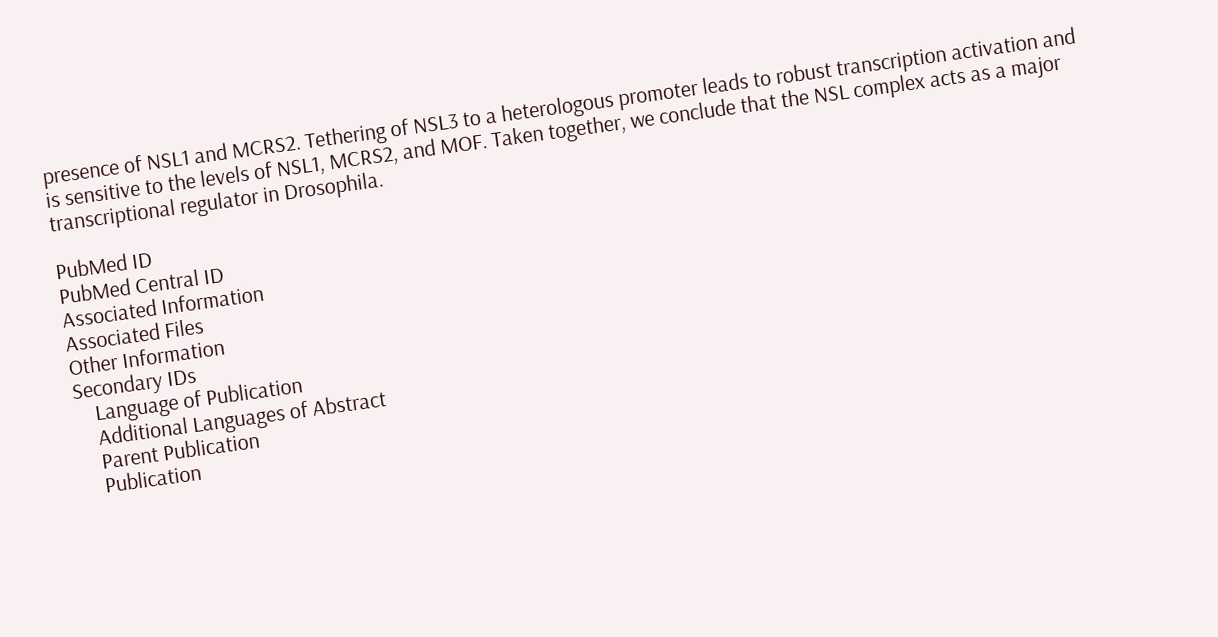presence of NSL1 and MCRS2. Tethering of NSL3 to a heterologous promoter leads to robust transcription activation and is sensitive to the levels of NSL1, MCRS2, and MOF. Taken together, we conclude that the NSL complex acts as a major transcriptional regulator in Drosophila.

PubMed ID
PubMed Central ID
Associated Information
Associated Files
Other Information
Secondary IDs
    Language of Publication
    Additional Languages of Abstract
    Parent Publication
    Publication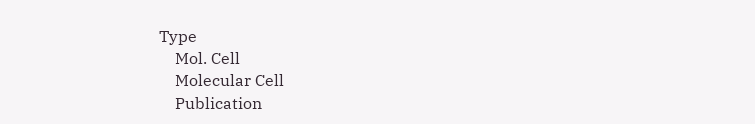Type
    Mol. Cell
    Molecular Cell
    Publication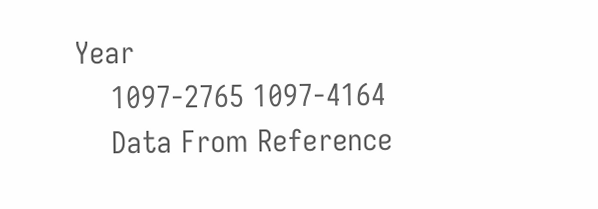Year
    1097-2765 1097-4164
    Data From Reference